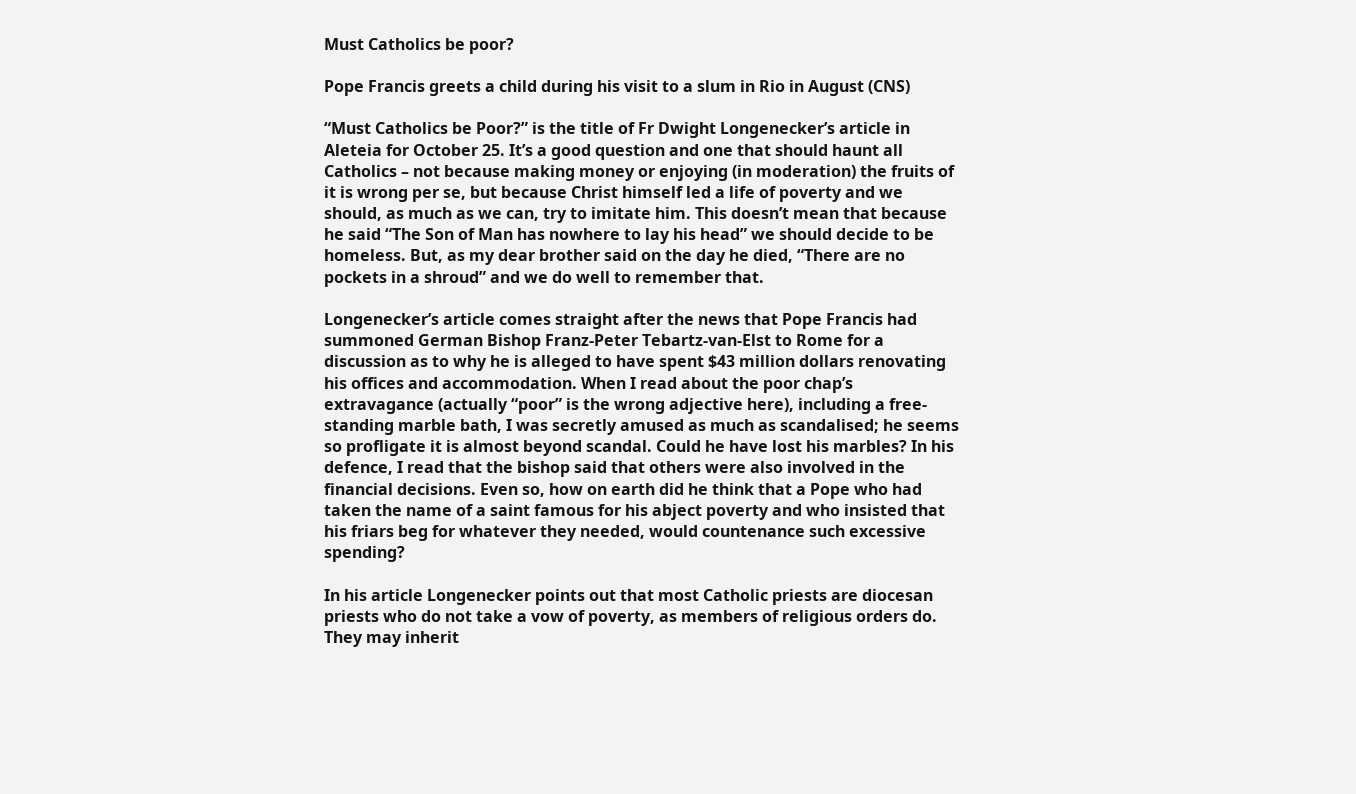Must Catholics be poor?

Pope Francis greets a child during his visit to a slum in Rio in August (CNS)

“Must Catholics be Poor?” is the title of Fr Dwight Longenecker’s article in Aleteia for October 25. It’s a good question and one that should haunt all Catholics – not because making money or enjoying (in moderation) the fruits of it is wrong per se, but because Christ himself led a life of poverty and we should, as much as we can, try to imitate him. This doesn’t mean that because he said “The Son of Man has nowhere to lay his head” we should decide to be homeless. But, as my dear brother said on the day he died, “There are no pockets in a shroud” and we do well to remember that.

Longenecker’s article comes straight after the news that Pope Francis had summoned German Bishop Franz-Peter Tebartz-van-Elst to Rome for a discussion as to why he is alleged to have spent $43 million dollars renovating his offices and accommodation. When I read about the poor chap’s extravagance (actually “poor” is the wrong adjective here), including a free-standing marble bath, I was secretly amused as much as scandalised; he seems so profligate it is almost beyond scandal. Could he have lost his marbles? In his defence, I read that the bishop said that others were also involved in the financial decisions. Even so, how on earth did he think that a Pope who had taken the name of a saint famous for his abject poverty and who insisted that his friars beg for whatever they needed, would countenance such excessive spending?

In his article Longenecker points out that most Catholic priests are diocesan priests who do not take a vow of poverty, as members of religious orders do. They may inherit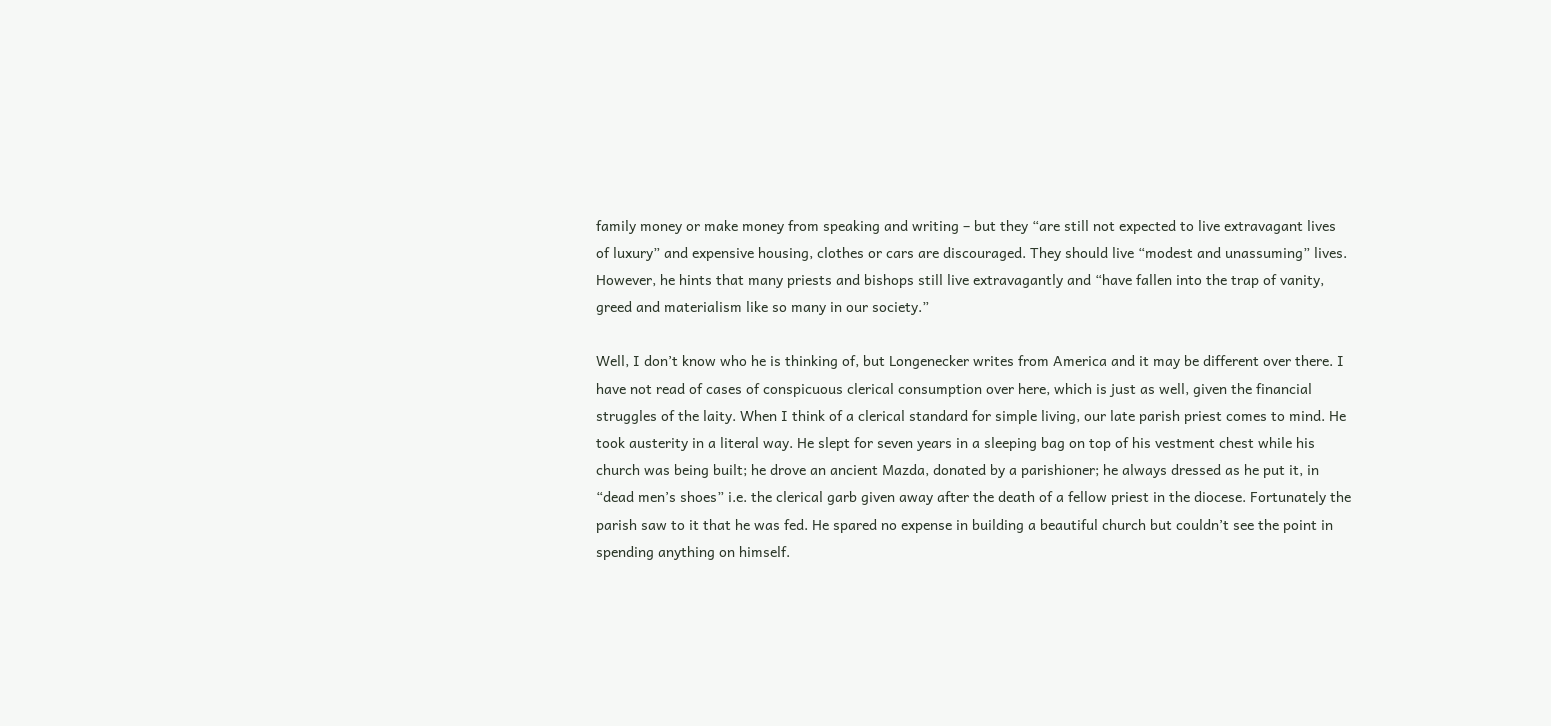family money or make money from speaking and writing – but they “are still not expected to live extravagant lives of luxury” and expensive housing, clothes or cars are discouraged. They should live “modest and unassuming” lives. However, he hints that many priests and bishops still live extravagantly and “have fallen into the trap of vanity, greed and materialism like so many in our society.”

Well, I don’t know who he is thinking of, but Longenecker writes from America and it may be different over there. I have not read of cases of conspicuous clerical consumption over here, which is just as well, given the financial struggles of the laity. When I think of a clerical standard for simple living, our late parish priest comes to mind. He took austerity in a literal way. He slept for seven years in a sleeping bag on top of his vestment chest while his church was being built; he drove an ancient Mazda, donated by a parishioner; he always dressed as he put it, in “dead men’s shoes” i.e. the clerical garb given away after the death of a fellow priest in the diocese. Fortunately the parish saw to it that he was fed. He spared no expense in building a beautiful church but couldn’t see the point in spending anything on himself.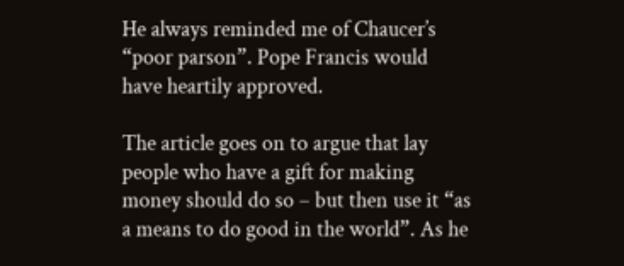He always reminded me of Chaucer’s “poor parson”. Pope Francis would have heartily approved.

The article goes on to argue that lay people who have a gift for making money should do so – but then use it “as a means to do good in the world”. As he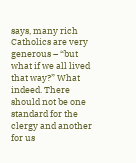says, many rich Catholics are very generous – “but what if we all lived that way?” What indeed. There should not be one standard for the clergy and another for us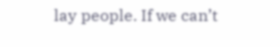lay people. If we can’t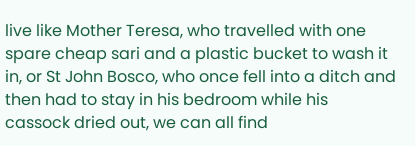live like Mother Teresa, who travelled with one spare cheap sari and a plastic bucket to wash it in, or St John Bosco, who once fell into a ditch and then had to stay in his bedroom while his cassock dried out, we can all find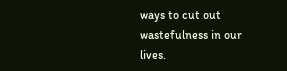ways to cut out wastefulness in our lives.